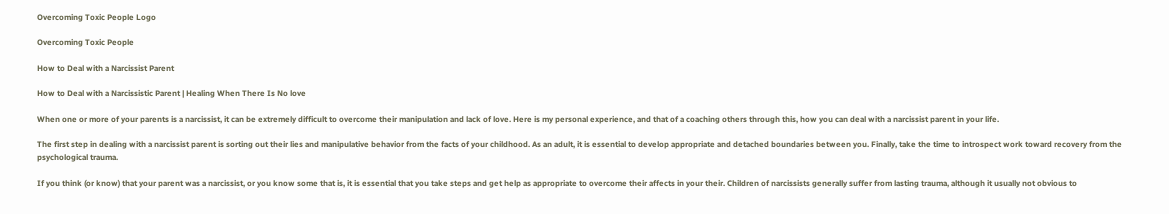Overcoming Toxic People Logo

Overcoming Toxic People

How to Deal with a Narcissist Parent

How to Deal with a Narcissistic Parent | Healing When There Is No love

When one or more of your parents is a narcissist, it can be extremely difficult to overcome their manipulation and lack of love. Here is my personal experience, and that of a coaching others through this, how you can deal with a narcissist parent in your life.

The first step in dealing with a narcissist parent is sorting out their lies and manipulative behavior from the facts of your childhood. As an adult, it is essential to develop appropriate and detached boundaries between you. Finally, take the time to introspect work toward recovery from the psychological trauma.

If you think (or know) that your parent was a narcissist, or you know some that is, it is essential that you take steps and get help as appropriate to overcome their affects in your their. Children of narcissists generally suffer from lasting trauma, although it usually not obvious to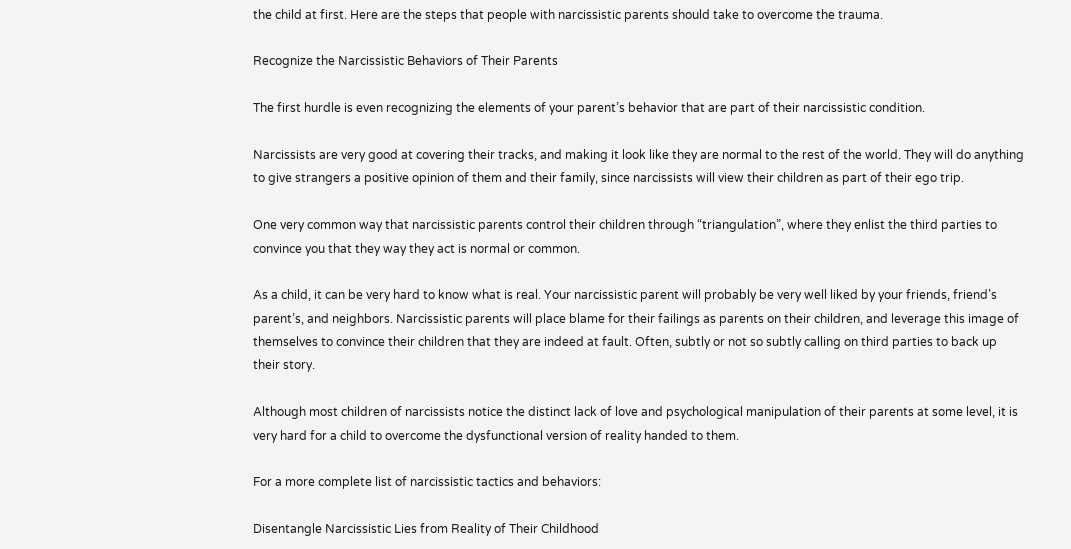the child at first. Here are the steps that people with narcissistic parents should take to overcome the trauma.

Recognize the Narcissistic Behaviors of Their Parents

The first hurdle is even recognizing the elements of your parent’s behavior that are part of their narcissistic condition.

Narcissists are very good at covering their tracks, and making it look like they are normal to the rest of the world. They will do anything to give strangers a positive opinion of them and their family, since narcissists will view their children as part of their ego trip.

One very common way that narcissistic parents control their children through “triangulation”, where they enlist the third parties to convince you that they way they act is normal or common.

As a child, it can be very hard to know what is real. Your narcissistic parent will probably be very well liked by your friends, friend’s parent’s, and neighbors. Narcissistic parents will place blame for their failings as parents on their children, and leverage this image of themselves to convince their children that they are indeed at fault. Often, subtly or not so subtly calling on third parties to back up their story.

Although most children of narcissists notice the distinct lack of love and psychological manipulation of their parents at some level, it is very hard for a child to overcome the dysfunctional version of reality handed to them.

For a more complete list of narcissistic tactics and behaviors:

Disentangle Narcissistic Lies from Reality of Their Childhood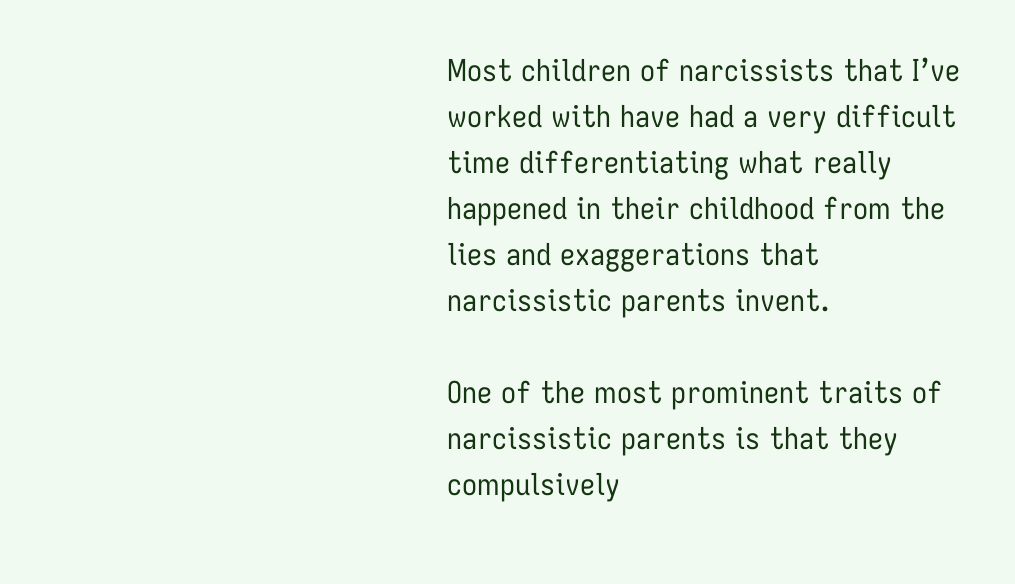Most children of narcissists that I’ve worked with have had a very difficult time differentiating what really happened in their childhood from the lies and exaggerations that narcissistic parents invent.

One of the most prominent traits of narcissistic parents is that they compulsively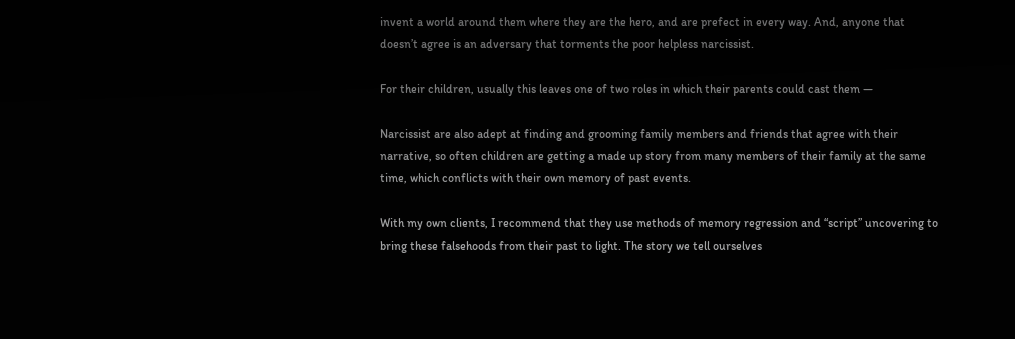invent a world around them where they are the hero, and are prefect in every way. And, anyone that doesn’t agree is an adversary that torments the poor helpless narcissist.

For their children, usually this leaves one of two roles in which their parents could cast them —

Narcissist are also adept at finding and grooming family members and friends that agree with their narrative, so often children are getting a made up story from many members of their family at the same time, which conflicts with their own memory of past events.

With my own clients, I recommend that they use methods of memory regression and “script” uncovering to bring these falsehoods from their past to light. The story we tell ourselves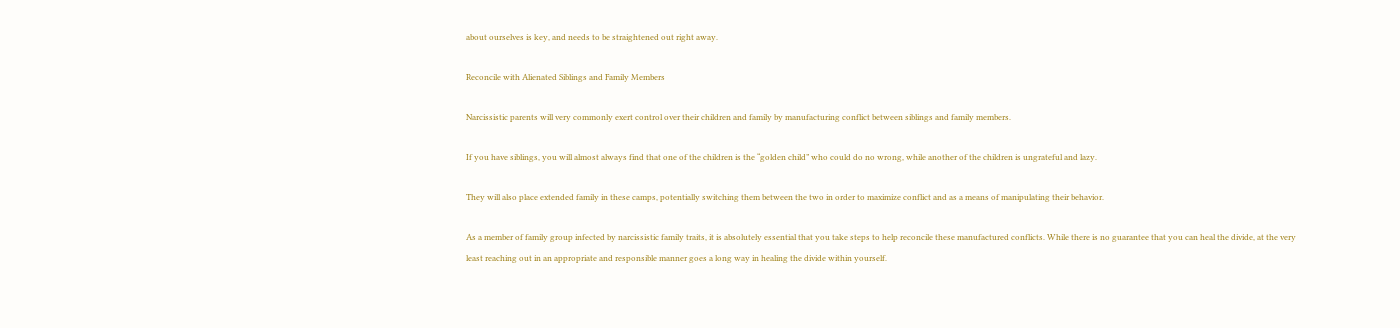about ourselves is key, and needs to be straightened out right away.

Reconcile with Alienated Siblings and Family Members

Narcissistic parents will very commonly exert control over their children and family by manufacturing conflict between siblings and family members.

If you have siblings, you will almost always find that one of the children is the “golden child” who could do no wrong, while another of the children is ungrateful and lazy.

They will also place extended family in these camps, potentially switching them between the two in order to maximize conflict and as a means of manipulating their behavior.

As a member of family group infected by narcissistic family traits, it is absolutely essential that you take steps to help reconcile these manufactured conflicts. While there is no guarantee that you can heal the divide, at the very least reaching out in an appropriate and responsible manner goes a long way in healing the divide within yourself.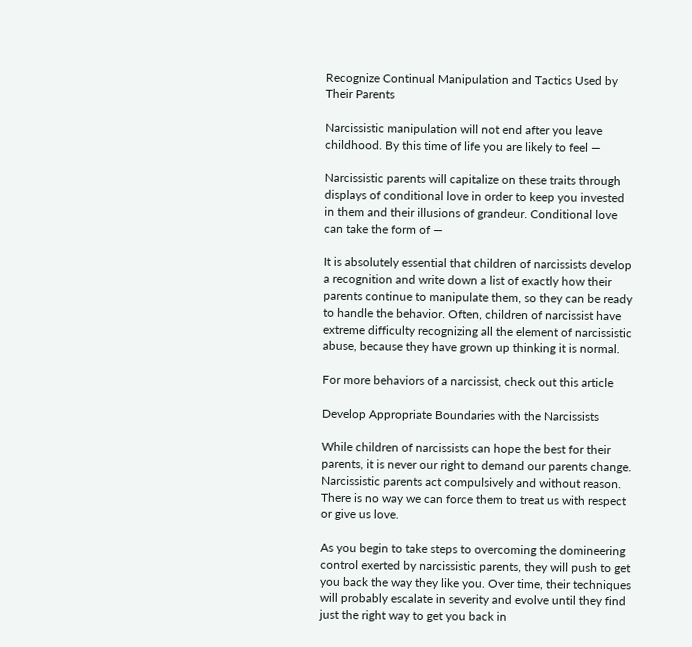Recognize Continual Manipulation and Tactics Used by Their Parents

Narcissistic manipulation will not end after you leave childhood. By this time of life you are likely to feel —

Narcissistic parents will capitalize on these traits through displays of conditional love in order to keep you invested in them and their illusions of grandeur. Conditional love can take the form of —

It is absolutely essential that children of narcissists develop a recognition and write down a list of exactly how their parents continue to manipulate them, so they can be ready to handle the behavior. Often, children of narcissist have extreme difficulty recognizing all the element of narcissistic abuse, because they have grown up thinking it is normal.

For more behaviors of a narcissist, check out this article

Develop Appropriate Boundaries with the Narcissists

While children of narcissists can hope the best for their parents, it is never our right to demand our parents change. Narcissistic parents act compulsively and without reason. There is no way we can force them to treat us with respect or give us love.

As you begin to take steps to overcoming the domineering control exerted by narcissistic parents, they will push to get you back the way they like you. Over time, their techniques will probably escalate in severity and evolve until they find just the right way to get you back in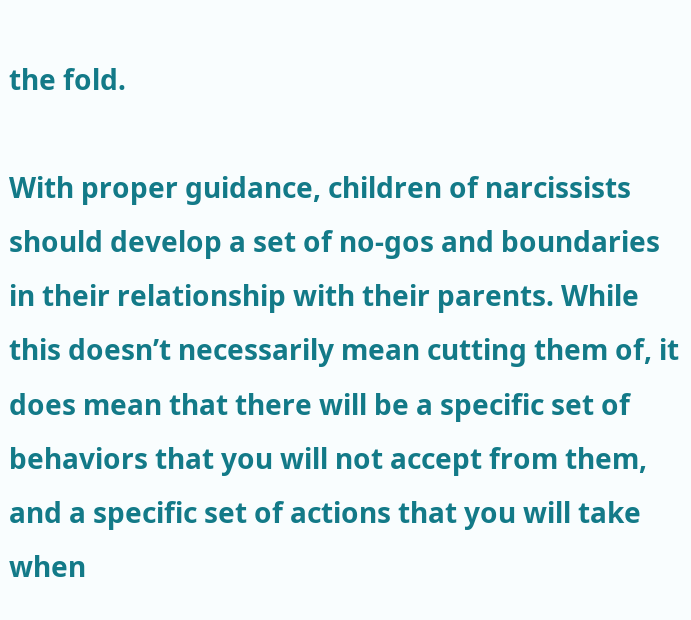the fold.

With proper guidance, children of narcissists should develop a set of no-gos and boundaries in their relationship with their parents. While this doesn’t necessarily mean cutting them of, it does mean that there will be a specific set of behaviors that you will not accept from them, and a specific set of actions that you will take when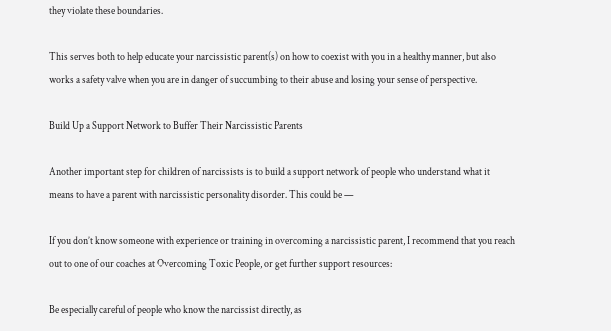they violate these boundaries.

This serves both to help educate your narcissistic parent(s) on how to coexist with you in a healthy manner, but also works a safety valve when you are in danger of succumbing to their abuse and losing your sense of perspective.

Build Up a Support Network to Buffer Their Narcissistic Parents

Another important step for children of narcissists is to build a support network of people who understand what it means to have a parent with narcissistic personality disorder. This could be —

If you don’t know someone with experience or training in overcoming a narcissistic parent, I recommend that you reach out to one of our coaches at Overcoming Toxic People, or get further support resources:

Be especially careful of people who know the narcissist directly, as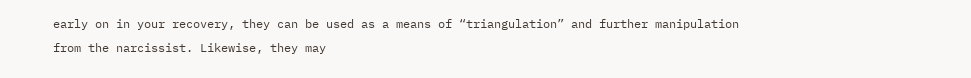early on in your recovery, they can be used as a means of “triangulation” and further manipulation from the narcissist. Likewise, they may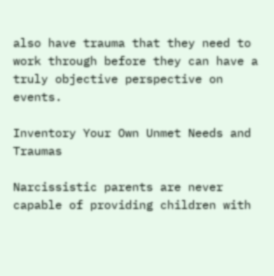also have trauma that they need to work through before they can have a truly objective perspective on events.

Inventory Your Own Unmet Needs and Traumas

Narcissistic parents are never capable of providing children with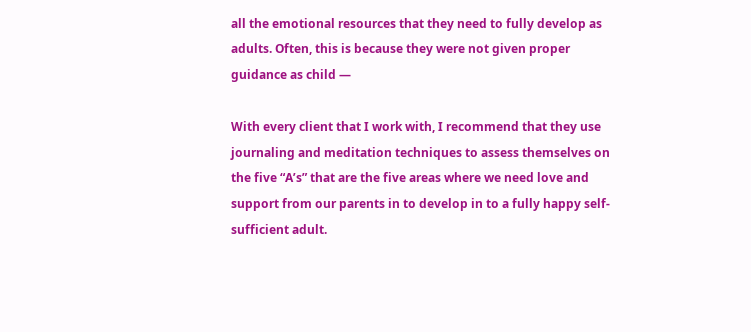all the emotional resources that they need to fully develop as adults. Often, this is because they were not given proper guidance as child —

With every client that I work with, I recommend that they use journaling and meditation techniques to assess themselves on the five “A’s” that are the five areas where we need love and support from our parents in to develop in to a fully happy self-sufficient adult.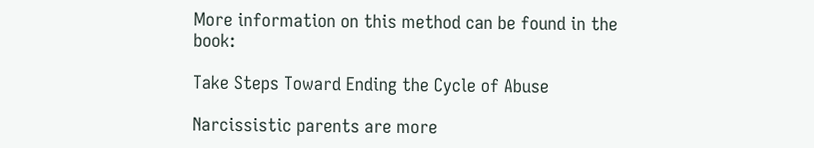More information on this method can be found in the book:

Take Steps Toward Ending the Cycle of Abuse

Narcissistic parents are more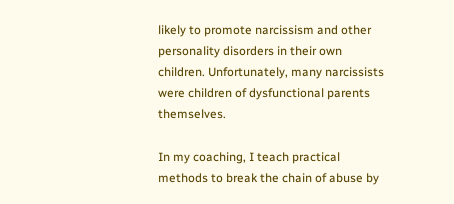likely to promote narcissism and other personality disorders in their own children. Unfortunately, many narcissists were children of dysfunctional parents themselves.

In my coaching, I teach practical methods to break the chain of abuse by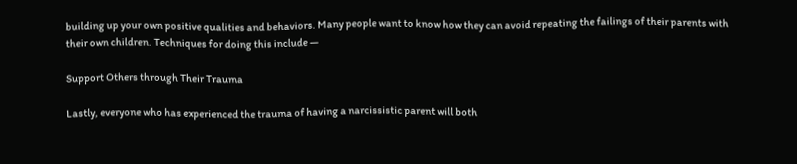building up your own positive qualities and behaviors. Many people want to know how they can avoid repeating the failings of their parents with their own children. Techniques for doing this include —

Support Others through Their Trauma

Lastly, everyone who has experienced the trauma of having a narcissistic parent will both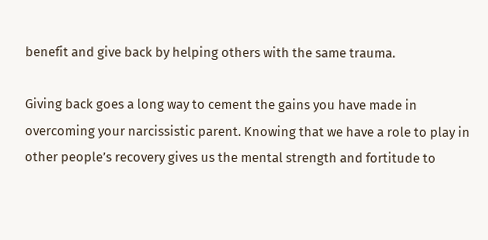benefit and give back by helping others with the same trauma.

Giving back goes a long way to cement the gains you have made in overcoming your narcissistic parent. Knowing that we have a role to play in other people’s recovery gives us the mental strength and fortitude to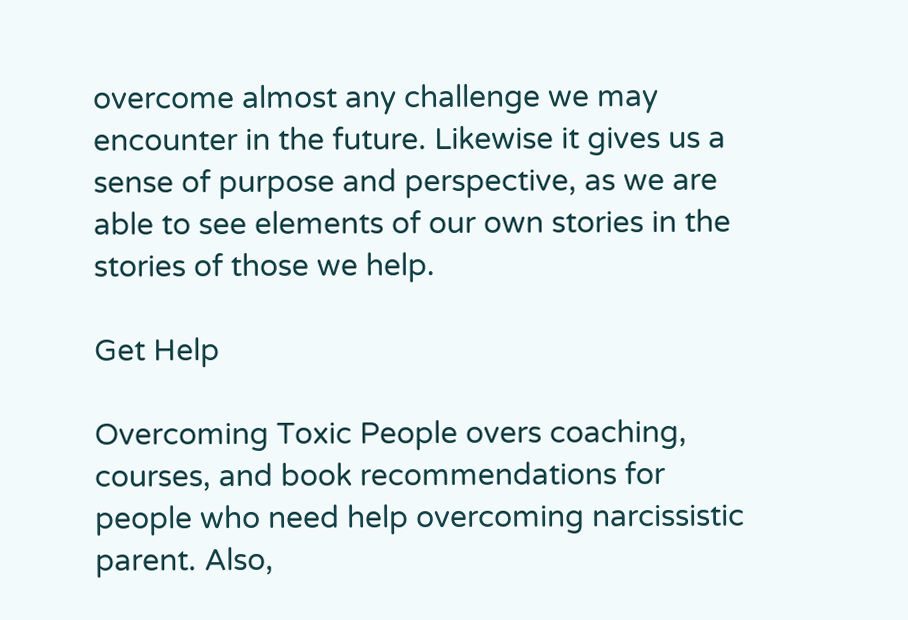overcome almost any challenge we may encounter in the future. Likewise it gives us a sense of purpose and perspective, as we are able to see elements of our own stories in the stories of those we help.

Get Help

Overcoming Toxic People overs coaching, courses, and book recommendations for people who need help overcoming narcissistic parent. Also,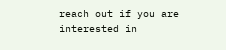reach out if you are interested in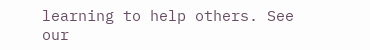learning to help others. See our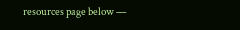resources page below —